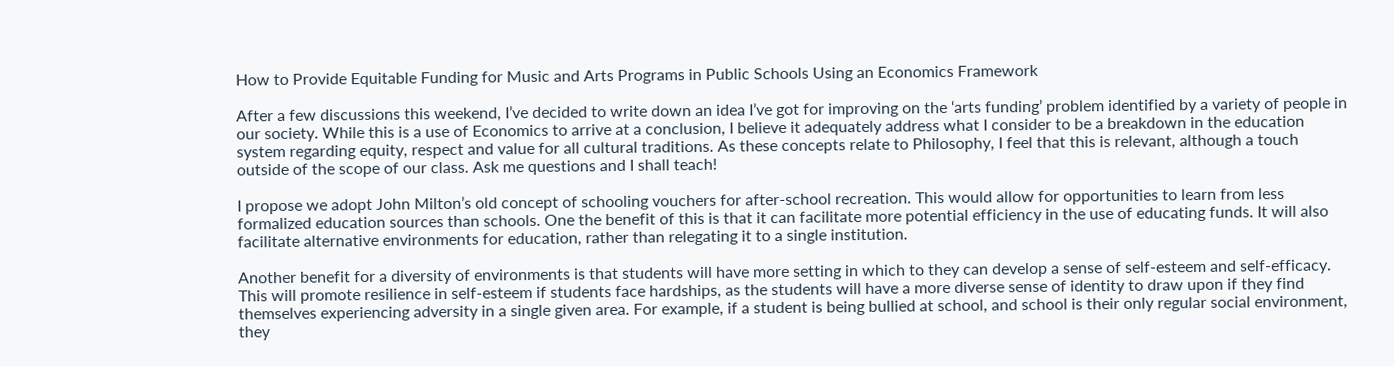How to Provide Equitable Funding for Music and Arts Programs in Public Schools Using an Economics Framework

After a few discussions this weekend, I’ve decided to write down an idea I’ve got for improving on the ‘arts funding’ problem identified by a variety of people in our society. While this is a use of Economics to arrive at a conclusion, I believe it adequately address what I consider to be a breakdown in the education system regarding equity, respect and value for all cultural traditions. As these concepts relate to Philosophy, I feel that this is relevant, although a touch outside of the scope of our class. Ask me questions and I shall teach!

I propose we adopt John Milton’s old concept of schooling vouchers for after-school recreation. This would allow for opportunities to learn from less formalized education sources than schools. One the benefit of this is that it can facilitate more potential efficiency in the use of educating funds. It will also facilitate alternative environments for education, rather than relegating it to a single institution.

Another benefit for a diversity of environments is that students will have more setting in which to they can develop a sense of self-esteem and self-efficacy. This will promote resilience in self-esteem if students face hardships, as the students will have a more diverse sense of identity to draw upon if they find themselves experiencing adversity in a single given area. For example, if a student is being bullied at school, and school is their only regular social environment, they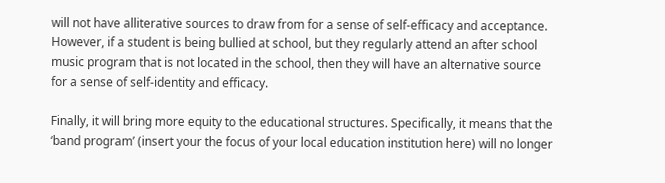will not have alliterative sources to draw from for a sense of self-efficacy and acceptance. However, if a student is being bullied at school, but they regularly attend an after school music program that is not located in the school, then they will have an alternative source for a sense of self-identity and efficacy.

Finally, it will bring more equity to the educational structures. Specifically, it means that the ‘band program’ (insert your the focus of your local education institution here) will no longer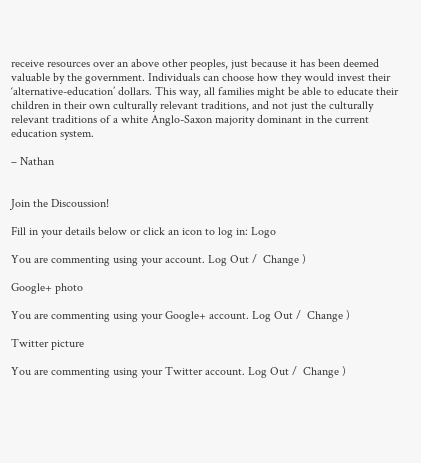receive resources over an above other peoples, just because it has been deemed valuable by the government. Individuals can choose how they would invest their ‘alternative-education’ dollars. This way, all families might be able to educate their children in their own culturally relevant traditions, and not just the culturally relevant traditions of a white Anglo-Saxon majority dominant in the current education system.

– Nathan


Join the Discoussion!

Fill in your details below or click an icon to log in: Logo

You are commenting using your account. Log Out /  Change )

Google+ photo

You are commenting using your Google+ account. Log Out /  Change )

Twitter picture

You are commenting using your Twitter account. Log Out /  Change )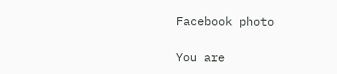Facebook photo

You are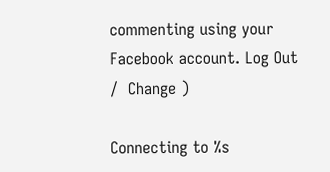commenting using your Facebook account. Log Out /  Change )

Connecting to %s